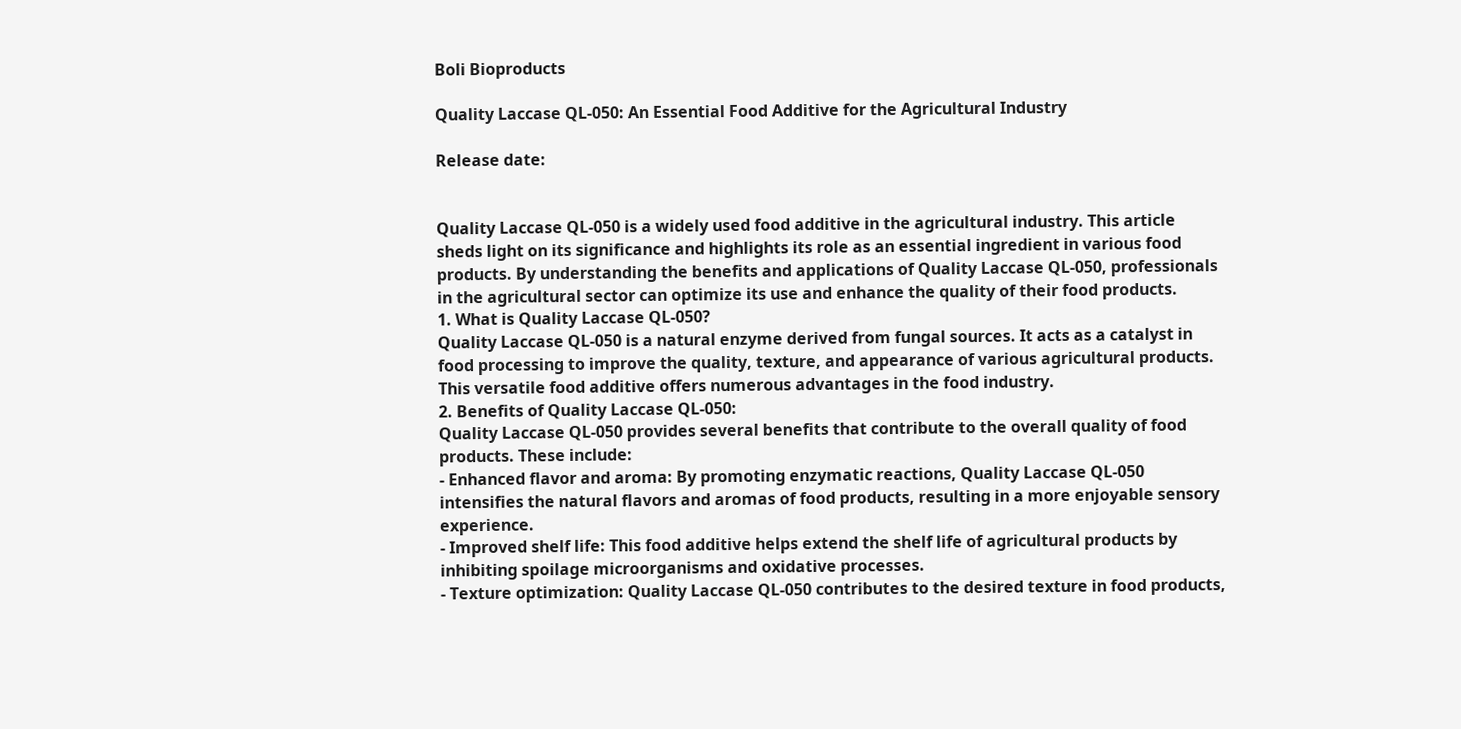Boli Bioproducts

Quality Laccase QL-050: An Essential Food Additive for the Agricultural Industry

Release date:


Quality Laccase QL-050 is a widely used food additive in the agricultural industry. This article sheds light on its significance and highlights its role as an essential ingredient in various food products. By understanding the benefits and applications of Quality Laccase QL-050, professionals in the agricultural sector can optimize its use and enhance the quality of their food products.
1. What is Quality Laccase QL-050?
Quality Laccase QL-050 is a natural enzyme derived from fungal sources. It acts as a catalyst in food processing to improve the quality, texture, and appearance of various agricultural products. This versatile food additive offers numerous advantages in the food industry.
2. Benefits of Quality Laccase QL-050:
Quality Laccase QL-050 provides several benefits that contribute to the overall quality of food products. These include:
- Enhanced flavor and aroma: By promoting enzymatic reactions, Quality Laccase QL-050 intensifies the natural flavors and aromas of food products, resulting in a more enjoyable sensory experience.
- Improved shelf life: This food additive helps extend the shelf life of agricultural products by inhibiting spoilage microorganisms and oxidative processes.
- Texture optimization: Quality Laccase QL-050 contributes to the desired texture in food products,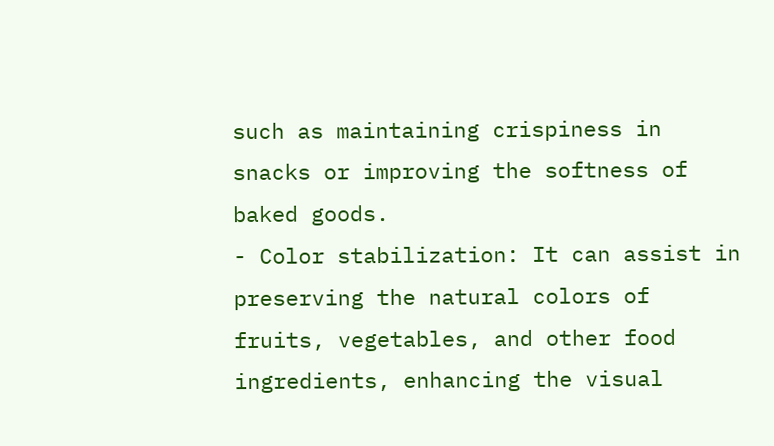such as maintaining crispiness in snacks or improving the softness of baked goods.
- Color stabilization: It can assist in preserving the natural colors of fruits, vegetables, and other food ingredients, enhancing the visual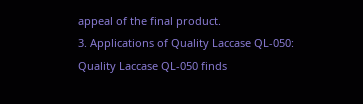appeal of the final product.
3. Applications of Quality Laccase QL-050:
Quality Laccase QL-050 finds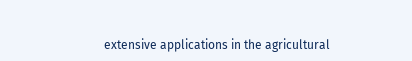extensive applications in the agricultural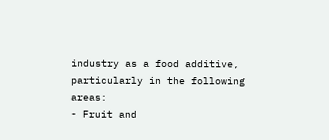industry as a food additive, particularly in the following areas:
- Fruit and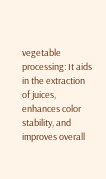vegetable processing: It aids in the extraction of juices, enhances color stability, and improves overall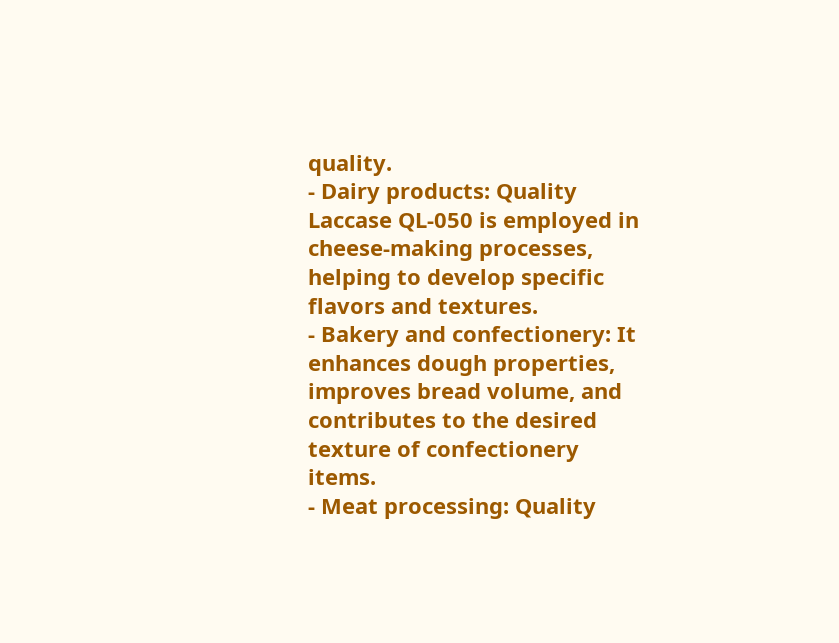quality.
- Dairy products: Quality Laccase QL-050 is employed in cheese-making processes, helping to develop specific flavors and textures.
- Bakery and confectionery: It enhances dough properties, improves bread volume, and contributes to the desired texture of confectionery items.
- Meat processing: Quality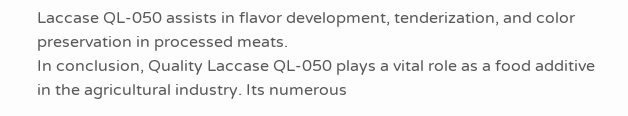Laccase QL-050 assists in flavor development, tenderization, and color preservation in processed meats.
In conclusion, Quality Laccase QL-050 plays a vital role as a food additive in the agricultural industry. Its numerous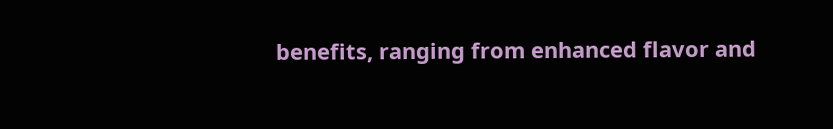benefits, ranging from enhanced flavor and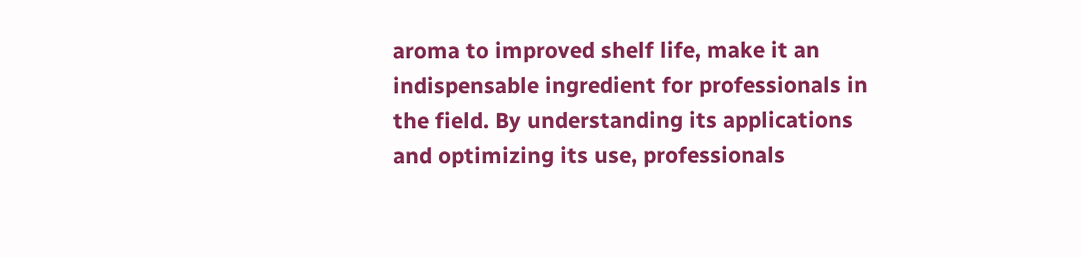aroma to improved shelf life, make it an indispensable ingredient for professionals in the field. By understanding its applications and optimizing its use, professionals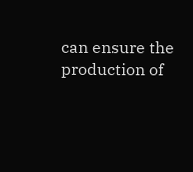can ensure the production of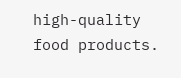high-quality food products.